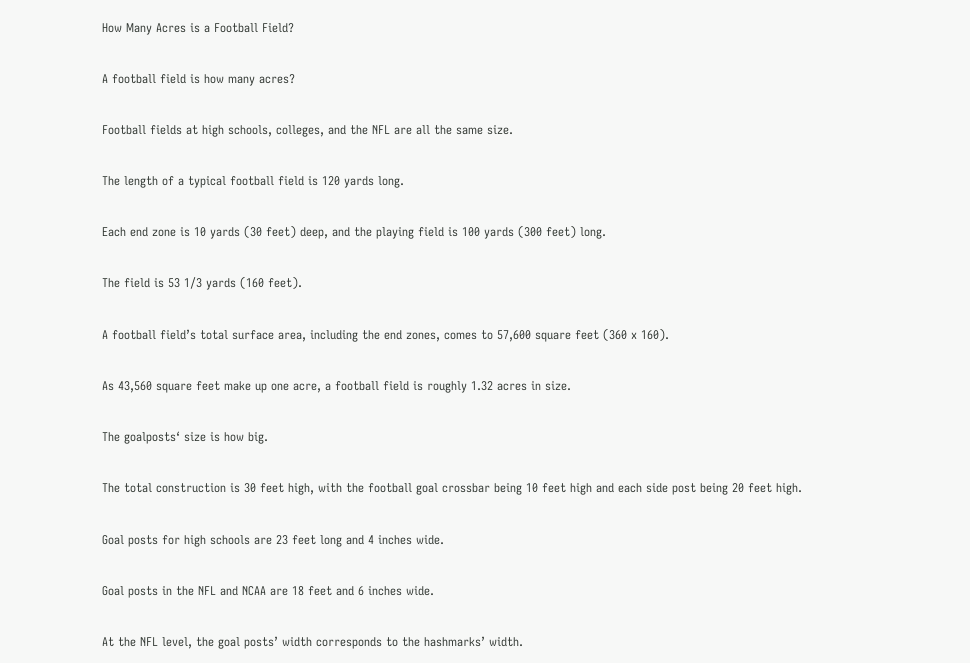How Many Acres is a Football Field?

A football field is how many acres?

Football fields at high schools, colleges, and the NFL are all the same size.

The length of a typical football field is 120 yards long.

Each end zone is 10 yards (30 feet) deep, and the playing field is 100 yards (300 feet) long.

The field is 53 1/3 yards (160 feet).

A football field’s total surface area, including the end zones, comes to 57,600 square feet (360 x 160).

As 43,560 square feet make up one acre, a football field is roughly 1.32 acres in size.

The goalposts‘ size is how big.

The total construction is 30 feet high, with the football goal crossbar being 10 feet high and each side post being 20 feet high.

Goal posts for high schools are 23 feet long and 4 inches wide.

Goal posts in the NFL and NCAA are 18 feet and 6 inches wide.

At the NFL level, the goal posts’ width corresponds to the hashmarks’ width.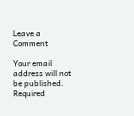Leave a Comment

Your email address will not be published. Required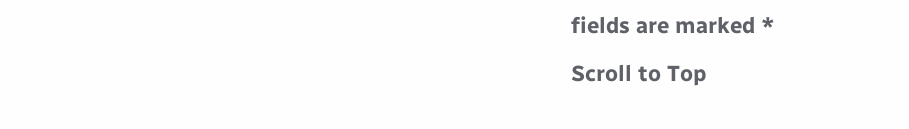fields are marked *

Scroll to Top